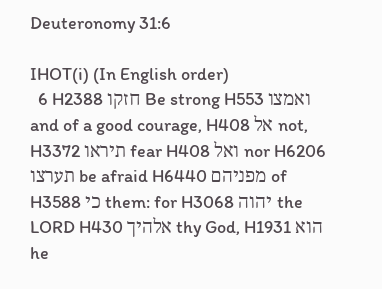Deuteronomy 31:6

IHOT(i) (In English order)
  6 H2388 חזקו Be strong H553 ואמצו and of a good courage, H408 אל not, H3372 תיראו fear H408 ואל nor H6206 תערצו be afraid H6440 מפניהם of H3588 כי them: for H3068 יהוה the LORD H430 אלהיך thy God, H1931 הוא he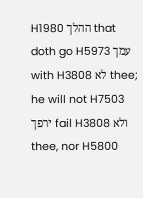H1980 ההלך that doth go H5973 עמך with H3808 לא thee; he will not H7503 ירפך fail H3808 ולא thee, nor H5800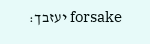יעזבך׃ forsake